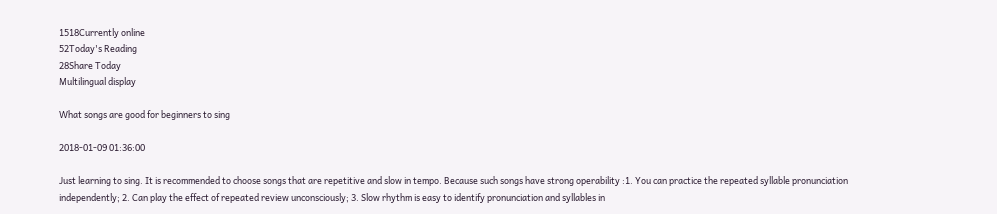1518Currently online
52Today's Reading
28Share Today
Multilingual display

What songs are good for beginners to sing

2018-01-09 01:36:00

Just learning to sing. It is recommended to choose songs that are repetitive and slow in tempo. Because such songs have strong operability :1. You can practice the repeated syllable pronunciation independently; 2. Can play the effect of repeated review unconsciously; 3. Slow rhythm is easy to identify pronunciation and syllables in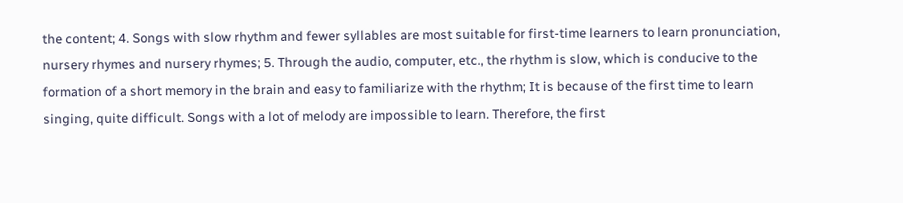the content; 4. Songs with slow rhythm and fewer syllables are most suitable for first-time learners to learn pronunciation, nursery rhymes and nursery rhymes; 5. Through the audio, computer, etc., the rhythm is slow, which is conducive to the formation of a short memory in the brain and easy to familiarize with the rhythm; It is because of the first time to learn singing, quite difficult. Songs with a lot of melody are impossible to learn. Therefore, the first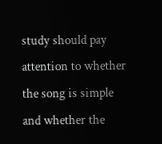study should pay attention to whether the song is simple and whether the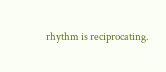rhythm is reciprocating.